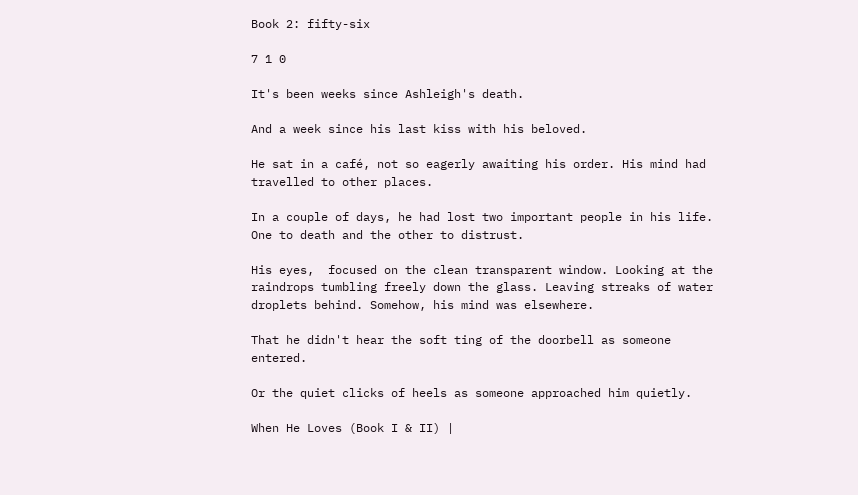Book 2: fifty-six

7 1 0

It's been weeks since Ashleigh's death.

And a week since his last kiss with his beloved.

He sat in a café, not so eagerly awaiting his order. His mind had travelled to other places.

In a couple of days, he had lost two important people in his life. One to death and the other to distrust.

His eyes,  focused on the clean transparent window. Looking at the raindrops tumbling freely down the glass. Leaving streaks of water droplets behind. Somehow, his mind was elsewhere.

That he didn't hear the soft ting of the doorbell as someone entered.

Or the quiet clicks of heels as someone approached him quietly.

When He Loves (Book I & II) |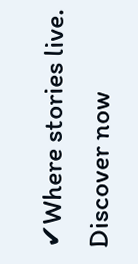✔Where stories live. Discover now